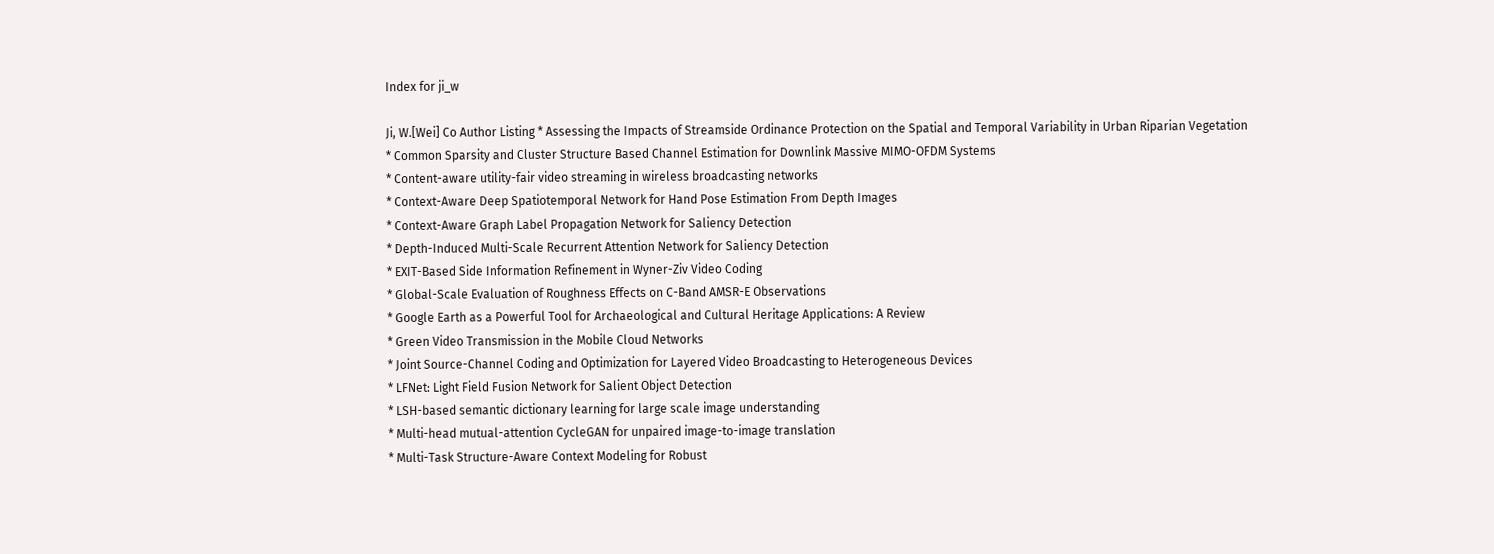Index for ji_w

Ji, W.[Wei] Co Author Listing * Assessing the Impacts of Streamside Ordinance Protection on the Spatial and Temporal Variability in Urban Riparian Vegetation
* Common Sparsity and Cluster Structure Based Channel Estimation for Downlink Massive MIMO-OFDM Systems
* Content-aware utility-fair video streaming in wireless broadcasting networks
* Context-Aware Deep Spatiotemporal Network for Hand Pose Estimation From Depth Images
* Context-Aware Graph Label Propagation Network for Saliency Detection
* Depth-Induced Multi-Scale Recurrent Attention Network for Saliency Detection
* EXIT-Based Side Information Refinement in Wyner-Ziv Video Coding
* Global-Scale Evaluation of Roughness Effects on C-Band AMSR-E Observations
* Google Earth as a Powerful Tool for Archaeological and Cultural Heritage Applications: A Review
* Green Video Transmission in the Mobile Cloud Networks
* Joint Source-Channel Coding and Optimization for Layered Video Broadcasting to Heterogeneous Devices
* LFNet: Light Field Fusion Network for Salient Object Detection
* LSH-based semantic dictionary learning for large scale image understanding
* Multi-head mutual-attention CycleGAN for unpaired image-to-image translation
* Multi-Task Structure-Aware Context Modeling for Robust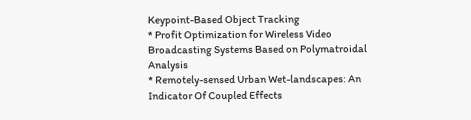Keypoint-Based Object Tracking
* Profit Optimization for Wireless Video Broadcasting Systems Based on Polymatroidal Analysis
* Remotely-sensed Urban Wet-landscapes: An Indicator Of Coupled Effects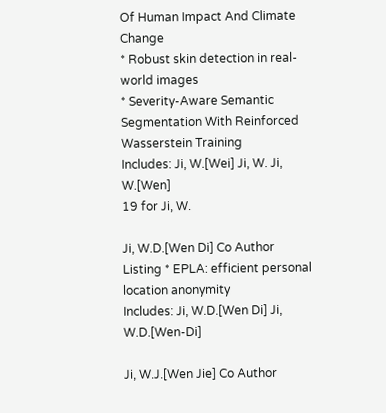Of Human Impact And Climate Change
* Robust skin detection in real-world images
* Severity-Aware Semantic Segmentation With Reinforced Wasserstein Training
Includes: Ji, W.[Wei] Ji, W. Ji, W.[Wen]
19 for Ji, W.

Ji, W.D.[Wen Di] Co Author Listing * EPLA: efficient personal location anonymity
Includes: Ji, W.D.[Wen Di] Ji, W.D.[Wen-Di]

Ji, W.J.[Wen Jie] Co Author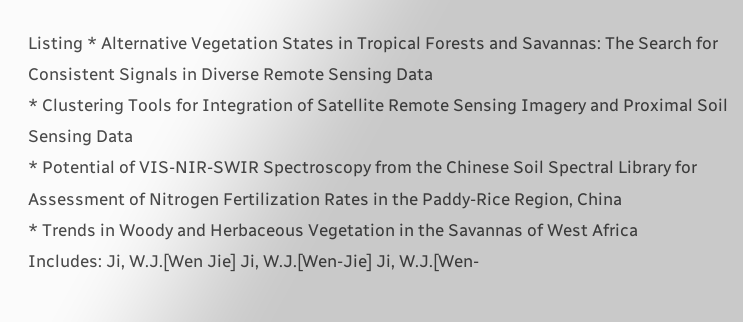Listing * Alternative Vegetation States in Tropical Forests and Savannas: The Search for Consistent Signals in Diverse Remote Sensing Data
* Clustering Tools for Integration of Satellite Remote Sensing Imagery and Proximal Soil Sensing Data
* Potential of VIS-NIR-SWIR Spectroscopy from the Chinese Soil Spectral Library for Assessment of Nitrogen Fertilization Rates in the Paddy-Rice Region, China
* Trends in Woody and Herbaceous Vegetation in the Savannas of West Africa
Includes: Ji, W.J.[Wen Jie] Ji, W.J.[Wen-Jie] Ji, W.J.[Wen-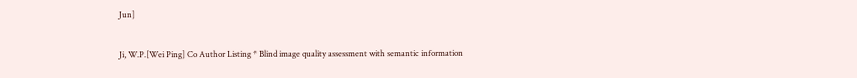Jun]

Ji, W.P.[Wei Ping] Co Author Listing * Blind image quality assessment with semantic information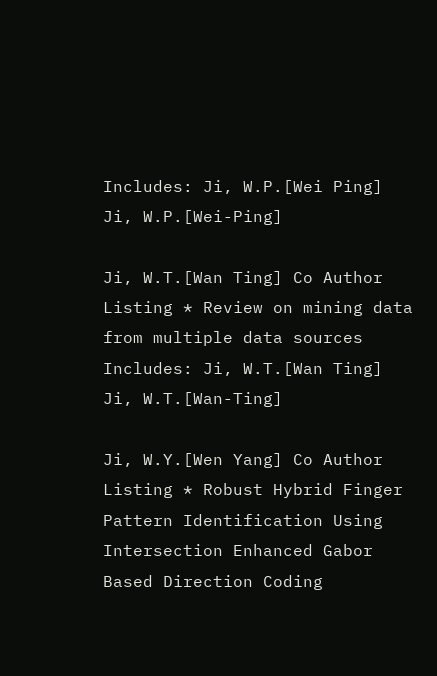Includes: Ji, W.P.[Wei Ping] Ji, W.P.[Wei-Ping]

Ji, W.T.[Wan Ting] Co Author Listing * Review on mining data from multiple data sources
Includes: Ji, W.T.[Wan Ting] Ji, W.T.[Wan-Ting]

Ji, W.Y.[Wen Yang] Co Author Listing * Robust Hybrid Finger Pattern Identification Using Intersection Enhanced Gabor Based Direction Coding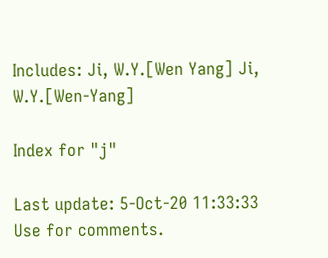Includes: Ji, W.Y.[Wen Yang] Ji, W.Y.[Wen-Yang]

Index for "j"

Last update: 5-Oct-20 11:33:33
Use for comments.